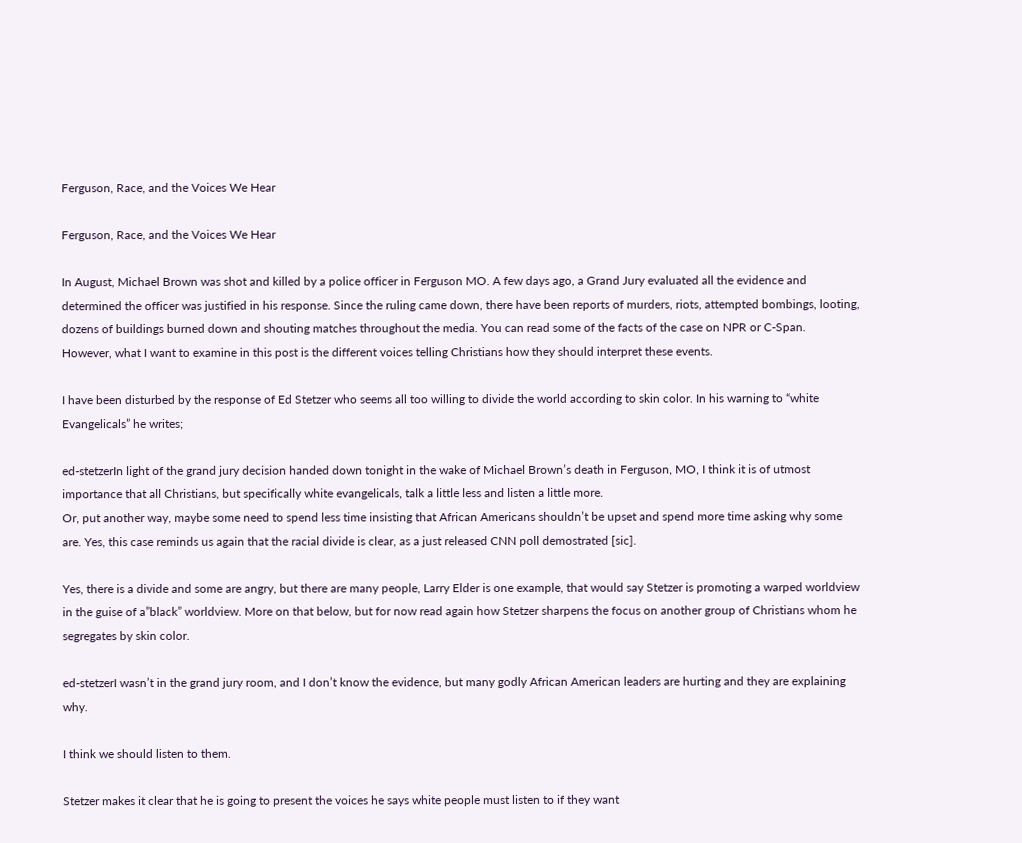Ferguson, Race, and the Voices We Hear

Ferguson, Race, and the Voices We Hear

In August, Michael Brown was shot and killed by a police officer in Ferguson MO. A few days ago, a Grand Jury evaluated all the evidence and determined the officer was justified in his response. Since the ruling came down, there have been reports of murders, riots, attempted bombings, looting, dozens of buildings burned down and shouting matches throughout the media. You can read some of the facts of the case on NPR or C-Span.  However, what I want to examine in this post is the different voices telling Christians how they should interpret these events.

I have been disturbed by the response of Ed Stetzer who seems all too willing to divide the world according to skin color. In his warning to “white Evangelicals” he writes;

ed-stetzerIn light of the grand jury decision handed down tonight in the wake of Michael Brown’s death in Ferguson, MO, I think it is of utmost importance that all Christians, but specifically white evangelicals, talk a little less and listen a little more.
Or, put another way, maybe some need to spend less time insisting that African Americans shouldn’t be upset and spend more time asking why some are. Yes, this case reminds us again that the racial divide is clear, as a just released CNN poll demostrated [sic].

Yes, there is a divide and some are angry, but there are many people, Larry Elder is one example, that would say Stetzer is promoting a warped worldview in the guise of a”black” worldview. More on that below, but for now read again how Stetzer sharpens the focus on another group of Christians whom he segregates by skin color.

ed-stetzerI wasn’t in the grand jury room, and I don’t know the evidence, but many godly African American leaders are hurting and they are explaining why.

I think we should listen to them.

Stetzer makes it clear that he is going to present the voices he says white people must listen to if they want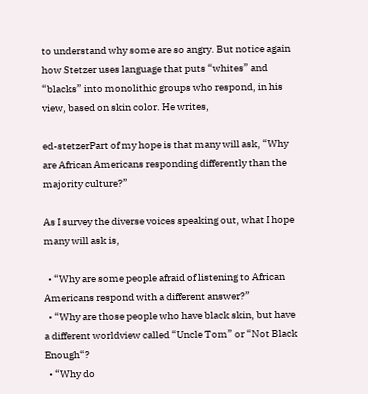to understand why some are so angry. But notice again how Stetzer uses language that puts “whites” and “blacks” into monolithic groups who respond, in his view, based on skin color. He writes,

ed-stetzerPart of my hope is that many will ask, “Why are African Americans responding differently than the majority culture?”

As I survey the diverse voices speaking out, what I hope many will ask is,

  • “Why are some people afraid of listening to African Americans respond with a different answer?”
  • “Why are those people who have black skin, but have a different worldview called “Uncle Tom” or “Not Black Enough“?
  • “Why do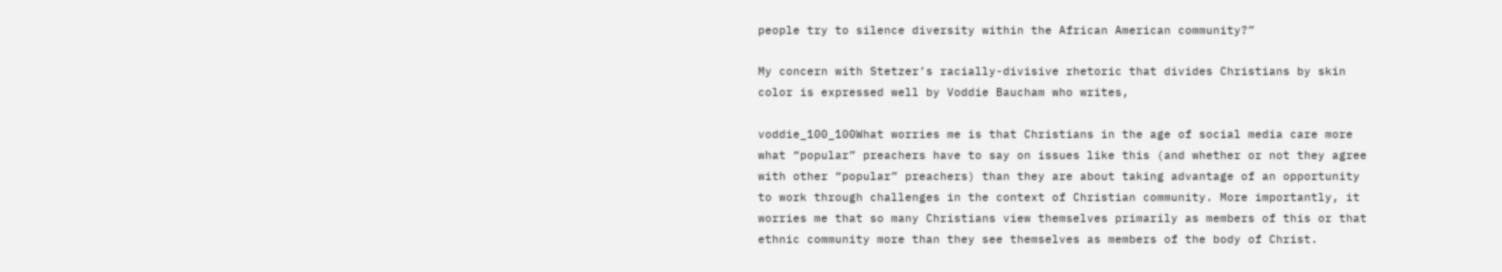people try to silence diversity within the African American community?”

My concern with Stetzer’s racially-divisive rhetoric that divides Christians by skin color is expressed well by Voddie Baucham who writes,

voddie_100_100What worries me is that Christians in the age of social media care more what “popular” preachers have to say on issues like this (and whether or not they agree with other “popular” preachers) than they are about taking advantage of an opportunity to work through challenges in the context of Christian community. More importantly, it worries me that so many Christians view themselves primarily as members of this or that ethnic community more than they see themselves as members of the body of Christ.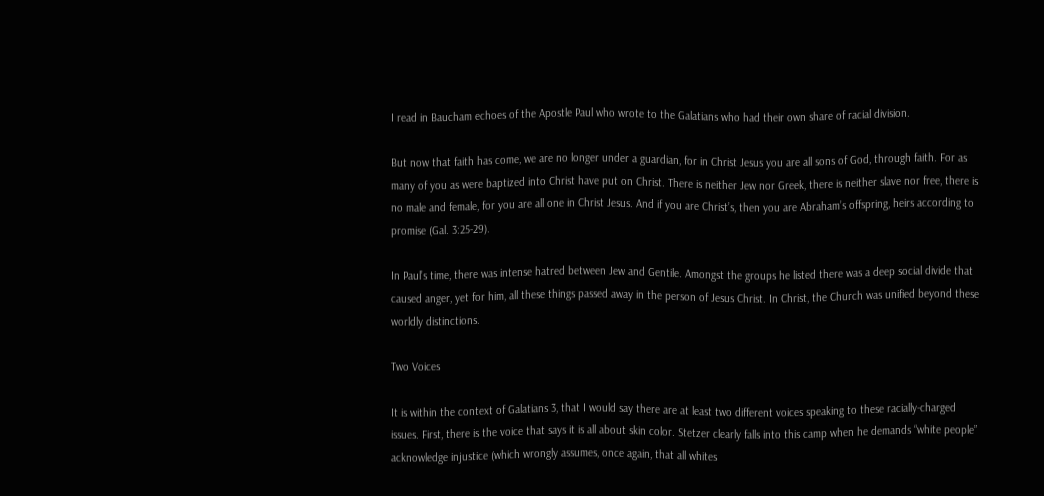I read in Baucham echoes of the Apostle Paul who wrote to the Galatians who had their own share of racial division.

But now that faith has come, we are no longer under a guardian, for in Christ Jesus you are all sons of God, through faith. For as many of you as were baptized into Christ have put on Christ. There is neither Jew nor Greek, there is neither slave nor free, there is no male and female, for you are all one in Christ Jesus. And if you are Christ’s, then you are Abraham’s offspring, heirs according to promise (Gal. 3:25-29).

In Paul’s time, there was intense hatred between Jew and Gentile. Amongst the groups he listed there was a deep social divide that caused anger, yet for him, all these things passed away in the person of Jesus Christ. In Christ, the Church was unified beyond these worldly distinctions.

Two Voices

It is within the context of Galatians 3, that I would say there are at least two different voices speaking to these racially-charged issues. First, there is the voice that says it is all about skin color. Stetzer clearly falls into this camp when he demands “white people” acknowledge injustice (which wrongly assumes, once again, that all whites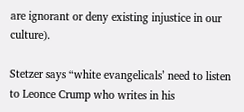are ignorant or deny existing injustice in our culture).

Stetzer says “white evangelicals’ need to listen to Leonce Crump who writes in his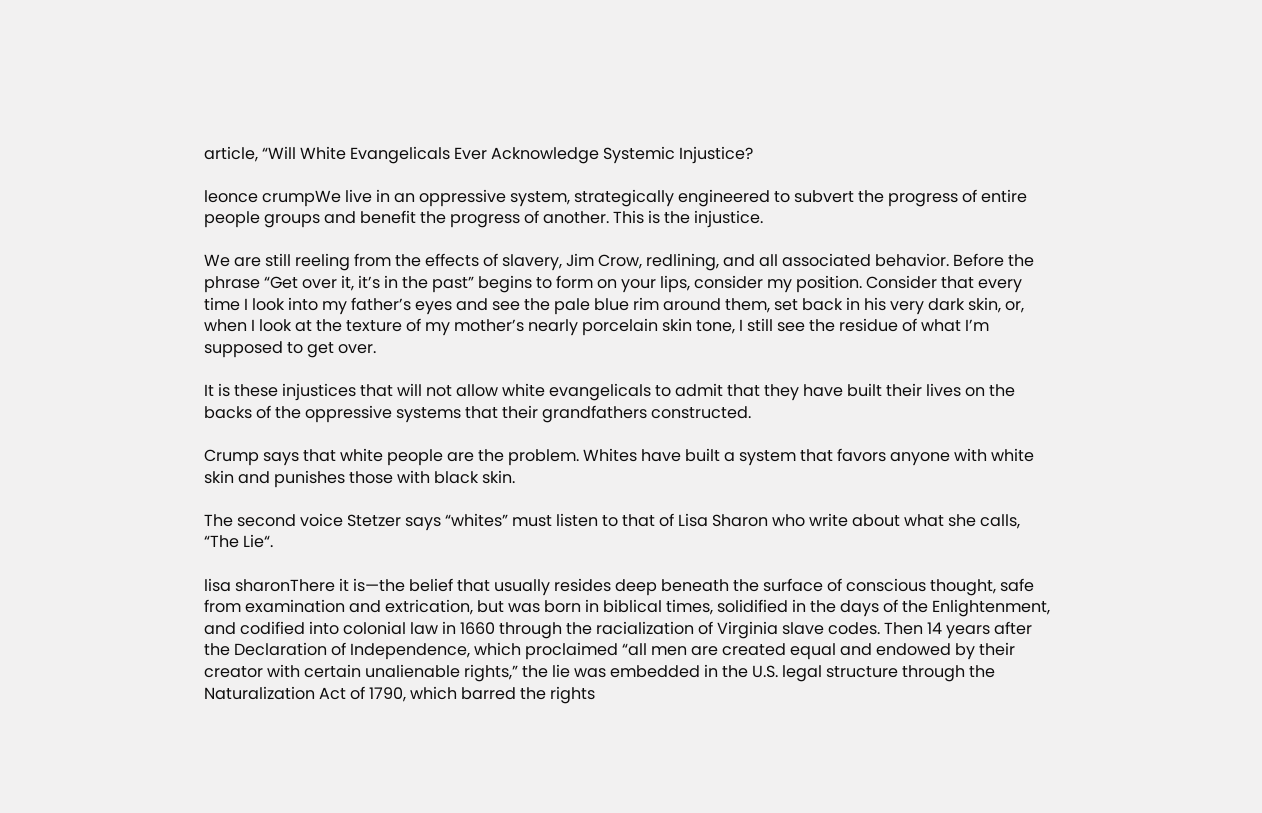article, “Will White Evangelicals Ever Acknowledge Systemic Injustice?

leonce crumpWe live in an oppressive system, strategically engineered to subvert the progress of entire people groups and benefit the progress of another. This is the injustice.

We are still reeling from the effects of slavery, Jim Crow, redlining, and all associated behavior. Before the phrase “Get over it, it’s in the past” begins to form on your lips, consider my position. Consider that every time I look into my father’s eyes and see the pale blue rim around them, set back in his very dark skin, or, when I look at the texture of my mother’s nearly porcelain skin tone, I still see the residue of what I’m supposed to get over.

It is these injustices that will not allow white evangelicals to admit that they have built their lives on the backs of the oppressive systems that their grandfathers constructed.

Crump says that white people are the problem. Whites have built a system that favors anyone with white skin and punishes those with black skin.

The second voice Stetzer says “whites” must listen to that of Lisa Sharon who write about what she calls, “The Lie“.

lisa sharonThere it is—the belief that usually resides deep beneath the surface of conscious thought, safe from examination and extrication, but was born in biblical times, solidified in the days of the Enlightenment, and codified into colonial law in 1660 through the racialization of Virginia slave codes. Then 14 years after the Declaration of Independence, which proclaimed “all men are created equal and endowed by their creator with certain unalienable rights,” the lie was embedded in the U.S. legal structure through the Naturalization Act of 1790, which barred the rights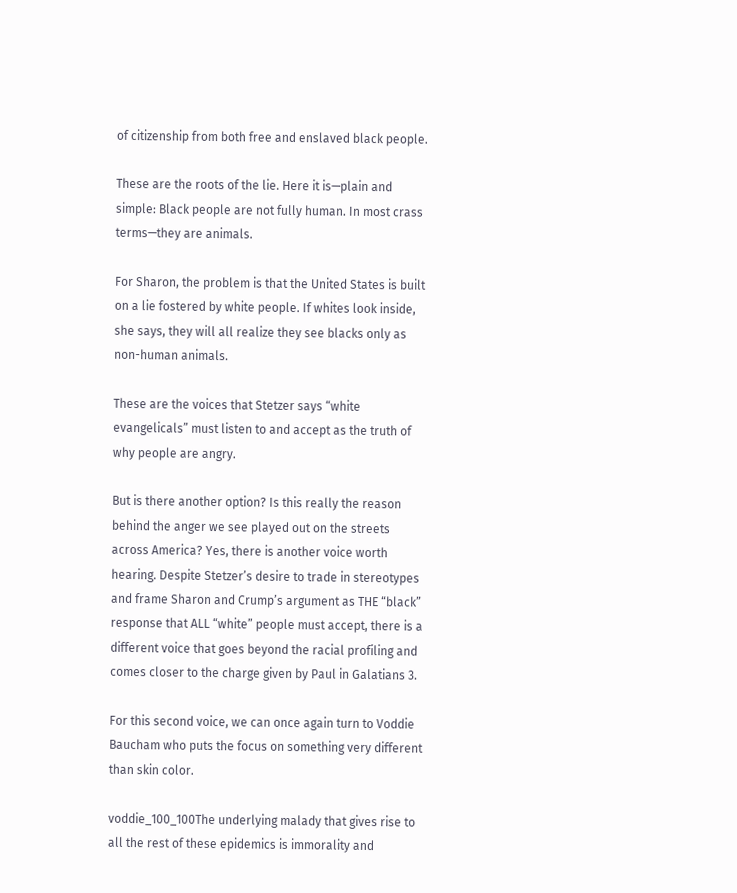of citizenship from both free and enslaved black people.

These are the roots of the lie. Here it is—plain and simple: Black people are not fully human. In most crass terms—they are animals.

For Sharon, the problem is that the United States is built on a lie fostered by white people. If whites look inside, she says, they will all realize they see blacks only as non-human animals.

These are the voices that Stetzer says “white evangelicals” must listen to and accept as the truth of why people are angry.

But is there another option? Is this really the reason behind the anger we see played out on the streets across America? Yes, there is another voice worth hearing. Despite Stetzer’s desire to trade in stereotypes and frame Sharon and Crump’s argument as THE “black” response that ALL “white” people must accept, there is a different voice that goes beyond the racial profiling and comes closer to the charge given by Paul in Galatians 3.

For this second voice, we can once again turn to Voddie Baucham who puts the focus on something very different than skin color.

voddie_100_100The underlying malady that gives rise to all the rest of these epidemics is immorality and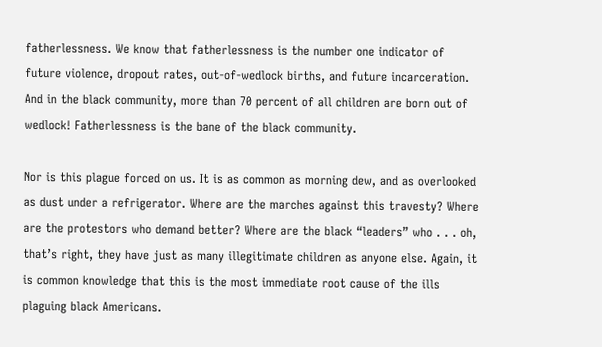fatherlessness. We know that fatherlessness is the number one indicator of future violence, dropout rates, out-of-wedlock births, and future incarceration. And in the black community, more than 70 percent of all children are born out of wedlock! Fatherlessness is the bane of the black community.

Nor is this plague forced on us. It is as common as morning dew, and as overlooked as dust under a refrigerator. Where are the marches against this travesty? Where are the protestors who demand better? Where are the black “leaders” who . . . oh, that’s right, they have just as many illegitimate children as anyone else. Again, it is common knowledge that this is the most immediate root cause of the ills plaguing black Americans.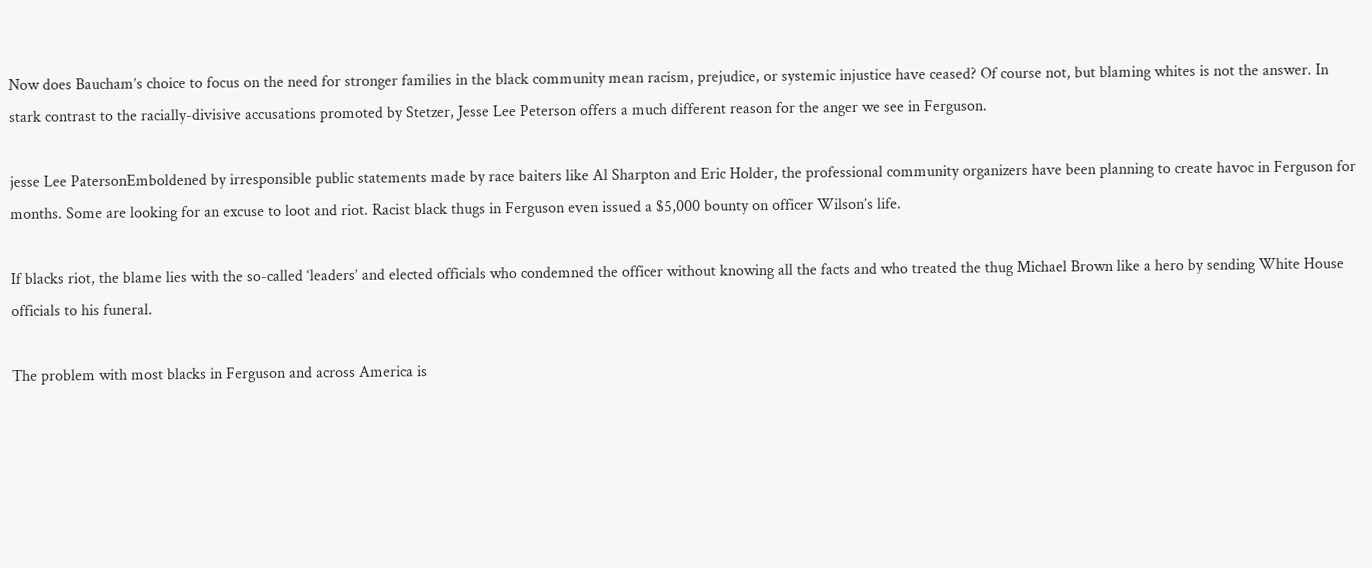Now does Baucham’s choice to focus on the need for stronger families in the black community mean racism, prejudice, or systemic injustice have ceased? Of course not, but blaming whites is not the answer. In stark contrast to the racially-divisive accusations promoted by Stetzer, Jesse Lee Peterson offers a much different reason for the anger we see in Ferguson.

jesse Lee PatersonEmboldened by irresponsible public statements made by race baiters like Al Sharpton and Eric Holder, the professional community organizers have been planning to create havoc in Ferguson for months. Some are looking for an excuse to loot and riot. Racist black thugs in Ferguson even issued a $5,000 bounty on officer Wilson’s life.

If blacks riot, the blame lies with the so-called ‘leaders’ and elected officials who condemned the officer without knowing all the facts and who treated the thug Michael Brown like a hero by sending White House officials to his funeral.

The problem with most blacks in Ferguson and across America is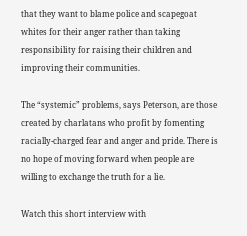that they want to blame police and scapegoat whites for their anger rather than taking responsibility for raising their children and improving their communities.

The “systemic” problems, says Peterson, are those created by charlatans who profit by fomenting racially-charged fear and anger and pride. There is no hope of moving forward when people are willing to exchange the truth for a lie.

Watch this short interview with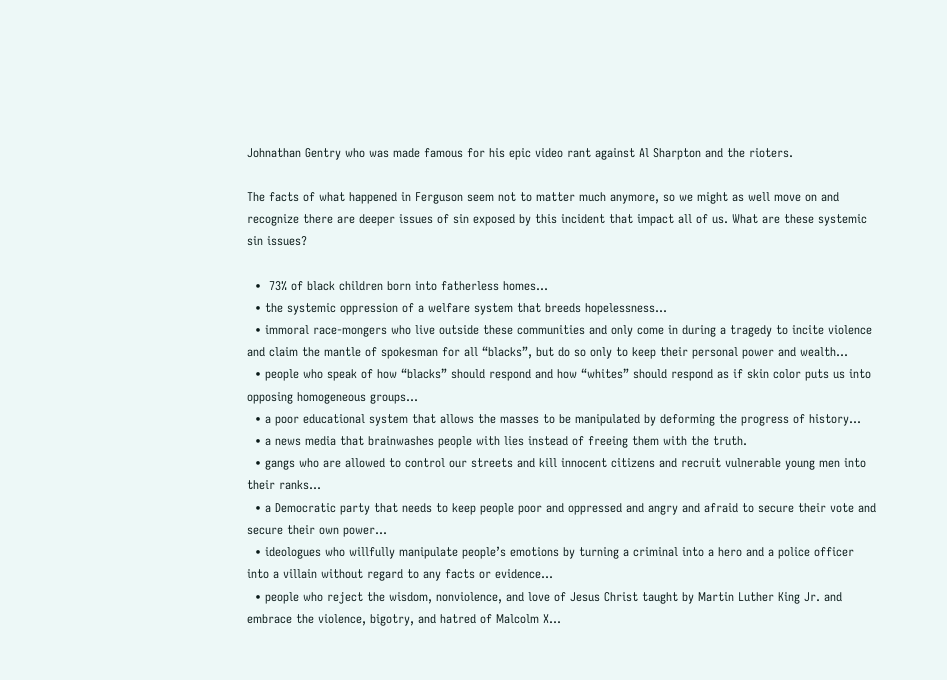Johnathan Gentry who was made famous for his epic video rant against Al Sharpton and the rioters.

The facts of what happened in Ferguson seem not to matter much anymore, so we might as well move on and recognize there are deeper issues of sin exposed by this incident that impact all of us. What are these systemic sin issues?

  •  73% of black children born into fatherless homes…
  • the systemic oppression of a welfare system that breeds hopelessness…
  • immoral race-mongers who live outside these communities and only come in during a tragedy to incite violence and claim the mantle of spokesman for all “blacks”, but do so only to keep their personal power and wealth…
  • people who speak of how “blacks” should respond and how “whites” should respond as if skin color puts us into opposing homogeneous groups…
  • a poor educational system that allows the masses to be manipulated by deforming the progress of history…
  • a news media that brainwashes people with lies instead of freeing them with the truth.
  • gangs who are allowed to control our streets and kill innocent citizens and recruit vulnerable young men into their ranks…
  • a Democratic party that needs to keep people poor and oppressed and angry and afraid to secure their vote and secure their own power…
  • ideologues who willfully manipulate people’s emotions by turning a criminal into a hero and a police officer into a villain without regard to any facts or evidence…
  • people who reject the wisdom, nonviolence, and love of Jesus Christ taught by Martin Luther King Jr. and embrace the violence, bigotry, and hatred of Malcolm X…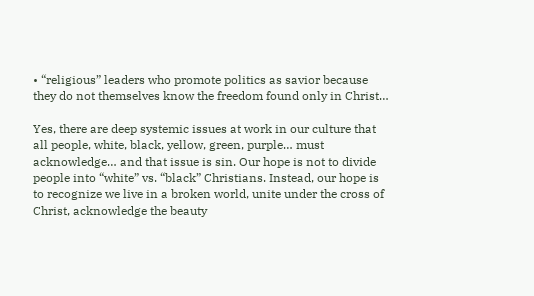• “religious” leaders who promote politics as savior because they do not themselves know the freedom found only in Christ…

Yes, there are deep systemic issues at work in our culture that all people, white, black, yellow, green, purple… must acknowledge… and that issue is sin. Our hope is not to divide people into “white” vs. “black” Christians. Instead, our hope is to recognize we live in a broken world, unite under the cross of Christ, acknowledge the beauty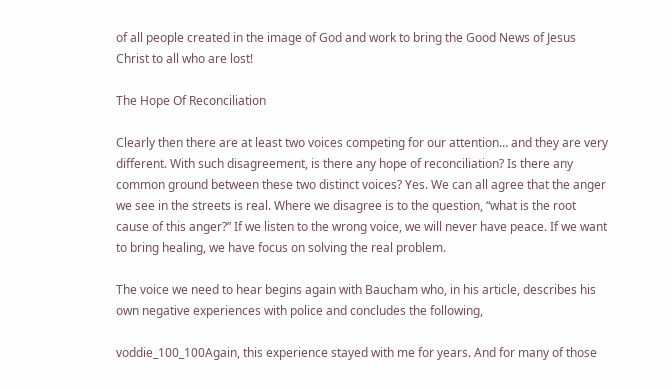of all people created in the image of God and work to bring the Good News of Jesus Christ to all who are lost!

The Hope Of Reconciliation

Clearly then there are at least two voices competing for our attention… and they are very different. With such disagreement, is there any hope of reconciliation? Is there any common ground between these two distinct voices? Yes. We can all agree that the anger we see in the streets is real. Where we disagree is to the question, “what is the root cause of this anger?” If we listen to the wrong voice, we will never have peace. If we want to bring healing, we have focus on solving the real problem.

The voice we need to hear begins again with Baucham who, in his article, describes his own negative experiences with police and concludes the following,

voddie_100_100Again, this experience stayed with me for years. And for many of those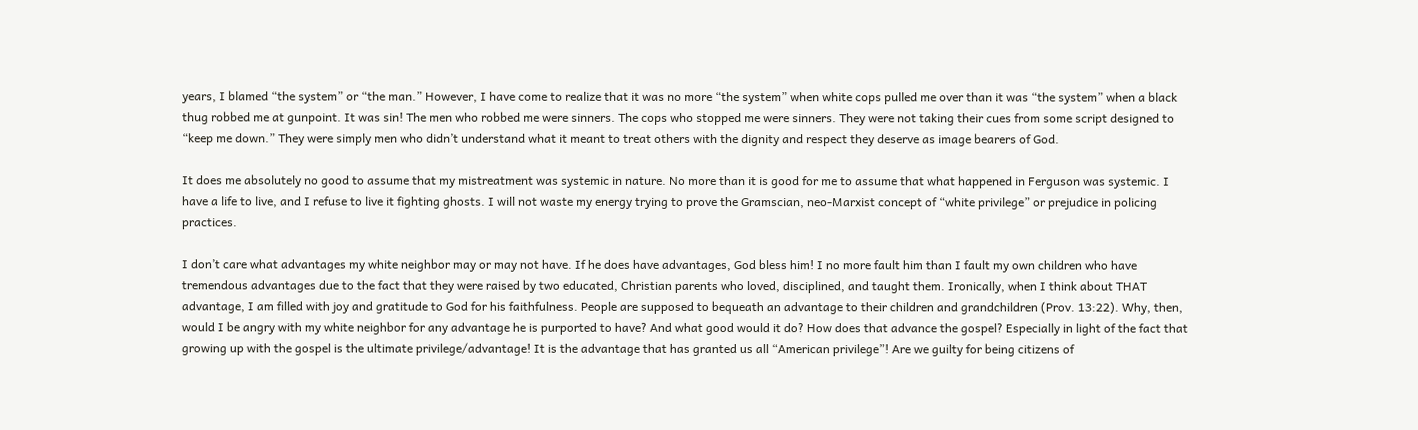years, I blamed “the system” or “the man.” However, I have come to realize that it was no more “the system” when white cops pulled me over than it was “the system” when a black thug robbed me at gunpoint. It was sin! The men who robbed me were sinners. The cops who stopped me were sinners. They were not taking their cues from some script designed to “keep me down.” They were simply men who didn’t understand what it meant to treat others with the dignity and respect they deserve as image bearers of God.

It does me absolutely no good to assume that my mistreatment was systemic in nature. No more than it is good for me to assume that what happened in Ferguson was systemic. I have a life to live, and I refuse to live it fighting ghosts. I will not waste my energy trying to prove the Gramscian, neo-Marxist concept of “white privilege” or prejudice in policing practices.

I don’t care what advantages my white neighbor may or may not have. If he does have advantages, God bless him! I no more fault him than I fault my own children who have tremendous advantages due to the fact that they were raised by two educated, Christian parents who loved, disciplined, and taught them. Ironically, when I think about THAT advantage, I am filled with joy and gratitude to God for his faithfulness. People are supposed to bequeath an advantage to their children and grandchildren (Prov. 13:22). Why, then, would I be angry with my white neighbor for any advantage he is purported to have? And what good would it do? How does that advance the gospel? Especially in light of the fact that growing up with the gospel is the ultimate privilege/advantage! It is the advantage that has granted us all “American privilege”! Are we guilty for being citizens of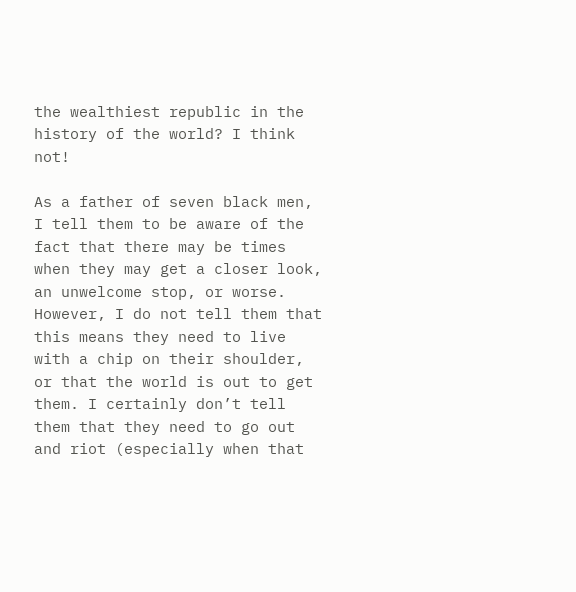the wealthiest republic in the history of the world? I think not!

As a father of seven black men, I tell them to be aware of the fact that there may be times when they may get a closer look, an unwelcome stop, or worse. However, I do not tell them that this means they need to live with a chip on their shoulder, or that the world is out to get them. I certainly don’t tell them that they need to go out and riot (especially when that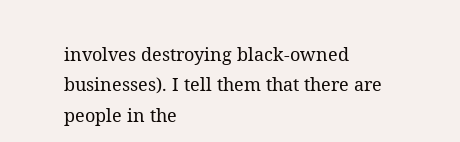involves destroying black-owned businesses). I tell them that there are people in the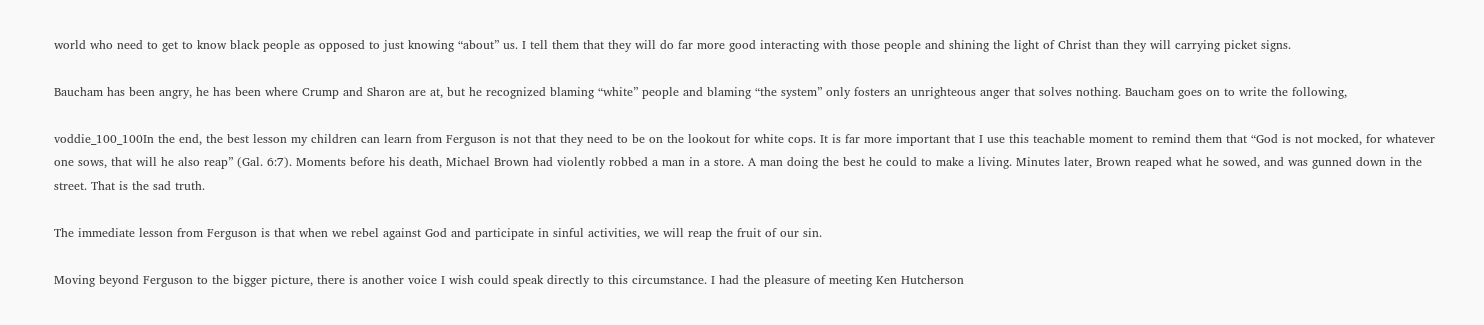world who need to get to know black people as opposed to just knowing “about” us. I tell them that they will do far more good interacting with those people and shining the light of Christ than they will carrying picket signs.

Baucham has been angry, he has been where Crump and Sharon are at, but he recognized blaming “white” people and blaming “the system” only fosters an unrighteous anger that solves nothing. Baucham goes on to write the following,

voddie_100_100In the end, the best lesson my children can learn from Ferguson is not that they need to be on the lookout for white cops. It is far more important that I use this teachable moment to remind them that “God is not mocked, for whatever one sows, that will he also reap” (Gal. 6:7). Moments before his death, Michael Brown had violently robbed a man in a store. A man doing the best he could to make a living. Minutes later, Brown reaped what he sowed, and was gunned down in the street. That is the sad truth.

The immediate lesson from Ferguson is that when we rebel against God and participate in sinful activities, we will reap the fruit of our sin.

Moving beyond Ferguson to the bigger picture, there is another voice I wish could speak directly to this circumstance. I had the pleasure of meeting Ken Hutcherson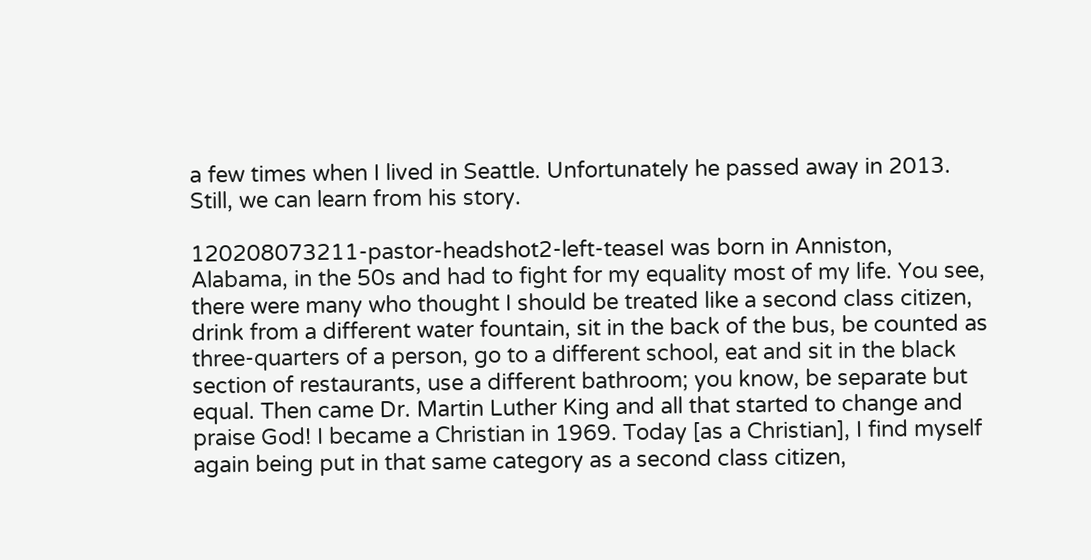a few times when I lived in Seattle. Unfortunately he passed away in 2013. Still, we can learn from his story.

120208073211-pastor-headshot2-left-teaseI was born in Anniston, Alabama, in the 50s and had to fight for my equality most of my life. You see, there were many who thought I should be treated like a second class citizen, drink from a different water fountain, sit in the back of the bus, be counted as three-quarters of a person, go to a different school, eat and sit in the black section of restaurants, use a different bathroom; you know, be separate but equal. Then came Dr. Martin Luther King and all that started to change and praise God! I became a Christian in 1969. Today [as a Christian], I find myself again being put in that same category as a second class citizen,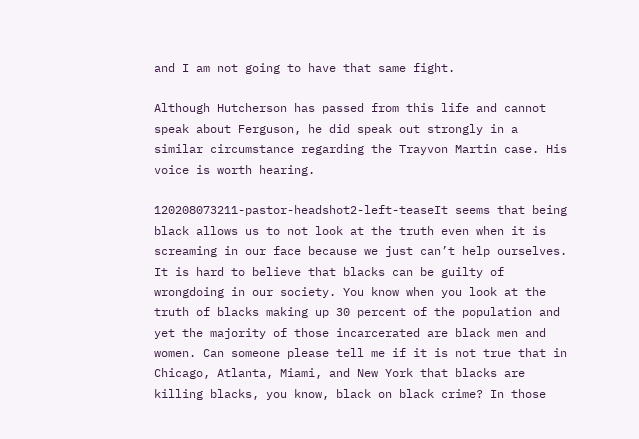and I am not going to have that same fight.

Although Hutcherson has passed from this life and cannot speak about Ferguson, he did speak out strongly in a similar circumstance regarding the Trayvon Martin case. His voice is worth hearing.

120208073211-pastor-headshot2-left-teaseIt seems that being black allows us to not look at the truth even when it is screaming in our face because we just can’t help ourselves. It is hard to believe that blacks can be guilty of wrongdoing in our society. You know when you look at the truth of blacks making up 30 percent of the population and yet the majority of those incarcerated are black men and women. Can someone please tell me if it is not true that in Chicago, Atlanta, Miami, and New York that blacks are killing blacks, you know, black on black crime? In those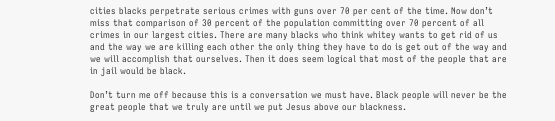cities blacks perpetrate serious crimes with guns over 70 per cent of the time. Now don’t miss that comparison of 30 percent of the population committing over 70 percent of all crimes in our largest cities. There are many blacks who think whitey wants to get rid of us and the way we are killing each other the only thing they have to do is get out of the way and we will accomplish that ourselves. Then it does seem logical that most of the people that are in jail would be black.

Don’t turn me off because this is a conversation we must have. Black people will never be the great people that we truly are until we put Jesus above our blackness.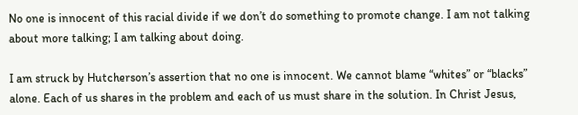No one is innocent of this racial divide if we don’t do something to promote change. I am not talking about more talking; I am talking about doing.

I am struck by Hutcherson’s assertion that no one is innocent. We cannot blame “whites” or “blacks” alone. Each of us shares in the problem and each of us must share in the solution. In Christ Jesus,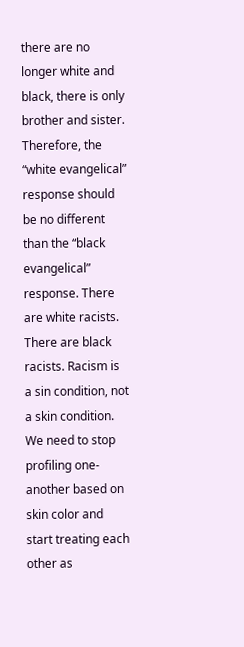there are no longer white and black, there is only brother and sister. Therefore, the “white evangelical” response should be no different than the “black evangelical” response. There are white racists. There are black racists. Racism is a sin condition, not a skin condition. We need to stop profiling one-another based on skin color and start treating each other as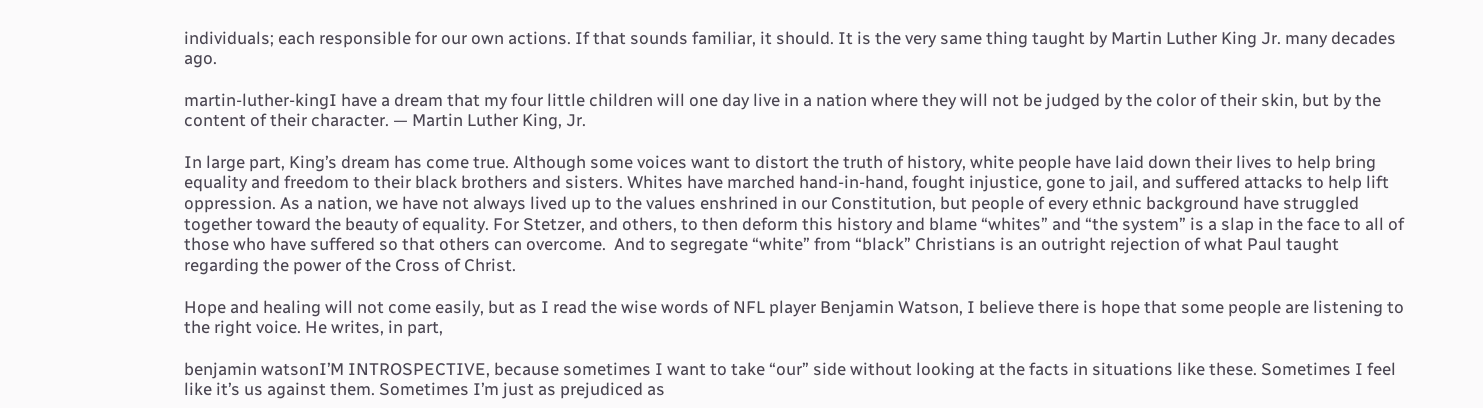individuals; each responsible for our own actions. If that sounds familiar, it should. It is the very same thing taught by Martin Luther King Jr. many decades ago.

martin-luther-kingI have a dream that my four little children will one day live in a nation where they will not be judged by the color of their skin, but by the content of their character. — Martin Luther King, Jr.

In large part, King’s dream has come true. Although some voices want to distort the truth of history, white people have laid down their lives to help bring equality and freedom to their black brothers and sisters. Whites have marched hand-in-hand, fought injustice, gone to jail, and suffered attacks to help lift oppression. As a nation, we have not always lived up to the values enshrined in our Constitution, but people of every ethnic background have struggled together toward the beauty of equality. For Stetzer, and others, to then deform this history and blame “whites” and “the system” is a slap in the face to all of those who have suffered so that others can overcome.  And to segregate “white” from “black” Christians is an outright rejection of what Paul taught regarding the power of the Cross of Christ.

Hope and healing will not come easily, but as I read the wise words of NFL player Benjamin Watson, I believe there is hope that some people are listening to the right voice. He writes, in part,

benjamin watsonI’M INTROSPECTIVE, because sometimes I want to take “our” side without looking at the facts in situations like these. Sometimes I feel like it’s us against them. Sometimes I’m just as prejudiced as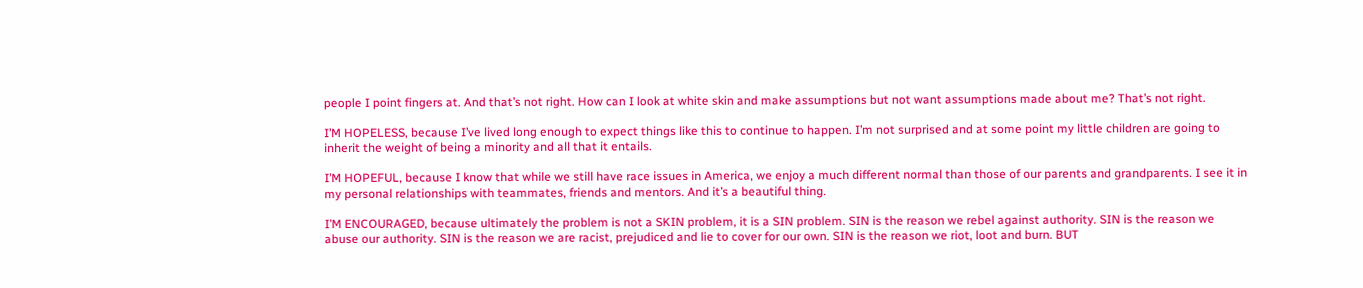people I point fingers at. And that’s not right. How can I look at white skin and make assumptions but not want assumptions made about me? That’s not right.

I’M HOPELESS, because I’ve lived long enough to expect things like this to continue to happen. I’m not surprised and at some point my little children are going to inherit the weight of being a minority and all that it entails.

I’M HOPEFUL, because I know that while we still have race issues in America, we enjoy a much different normal than those of our parents and grandparents. I see it in my personal relationships with teammates, friends and mentors. And it’s a beautiful thing.

I’M ENCOURAGED, because ultimately the problem is not a SKIN problem, it is a SIN problem. SIN is the reason we rebel against authority. SIN is the reason we abuse our authority. SIN is the reason we are racist, prejudiced and lie to cover for our own. SIN is the reason we riot, loot and burn. BUT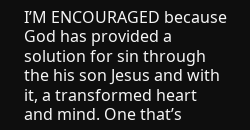I’M ENCOURAGED because God has provided a solution for sin through the his son Jesus and with it, a transformed heart and mind. One that’s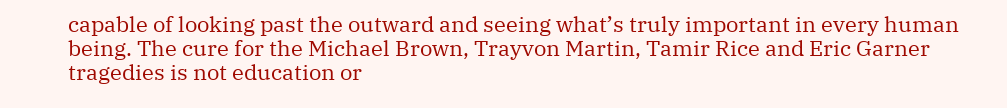capable of looking past the outward and seeing what’s truly important in every human being. The cure for the Michael Brown, Trayvon Martin, Tamir Rice and Eric Garner tragedies is not education or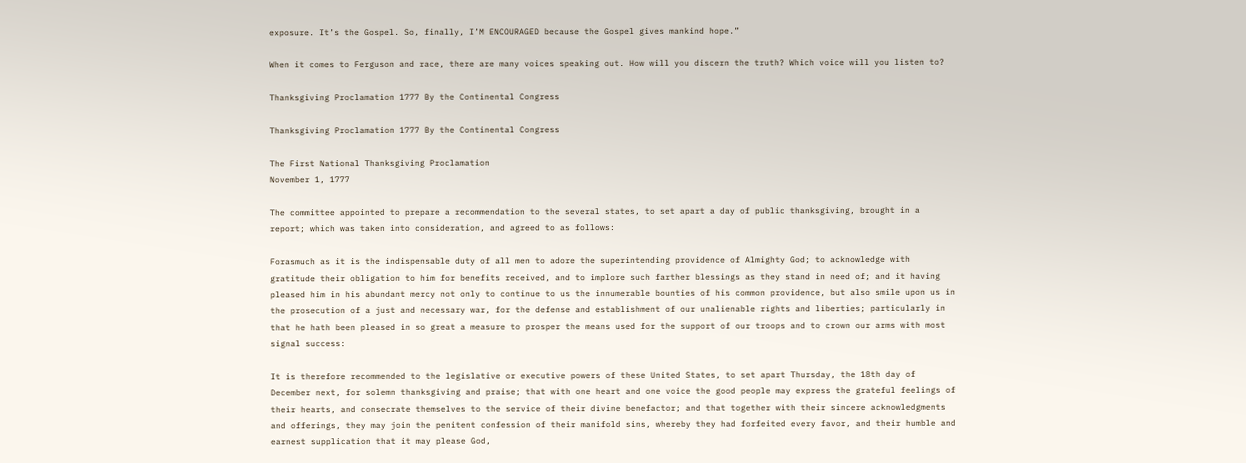exposure. It’s the Gospel. So, finally, I’M ENCOURAGED because the Gospel gives mankind hope.”

When it comes to Ferguson and race, there are many voices speaking out. How will you discern the truth? Which voice will you listen to?

Thanksgiving Proclamation 1777 By the Continental Congress

Thanksgiving Proclamation 1777 By the Continental Congress

The First National Thanksgiving Proclamation
November 1, 1777

The committee appointed to prepare a recommendation to the several states, to set apart a day of public thanksgiving, brought in a report; which was taken into consideration, and agreed to as follows:

Forasmuch as it is the indispensable duty of all men to adore the superintending providence of Almighty God; to acknowledge with gratitude their obligation to him for benefits received, and to implore such farther blessings as they stand in need of; and it having pleased him in his abundant mercy not only to continue to us the innumerable bounties of his common providence, but also smile upon us in the prosecution of a just and necessary war, for the defense and establishment of our unalienable rights and liberties; particularly in that he hath been pleased in so great a measure to prosper the means used for the support of our troops and to crown our arms with most signal success:

It is therefore recommended to the legislative or executive powers of these United States, to set apart Thursday, the 18th day of December next, for solemn thanksgiving and praise; that with one heart and one voice the good people may express the grateful feelings of their hearts, and consecrate themselves to the service of their divine benefactor; and that together with their sincere acknowledgments and offerings, they may join the penitent confession of their manifold sins, whereby they had forfeited every favor, and their humble and earnest supplication that it may please God,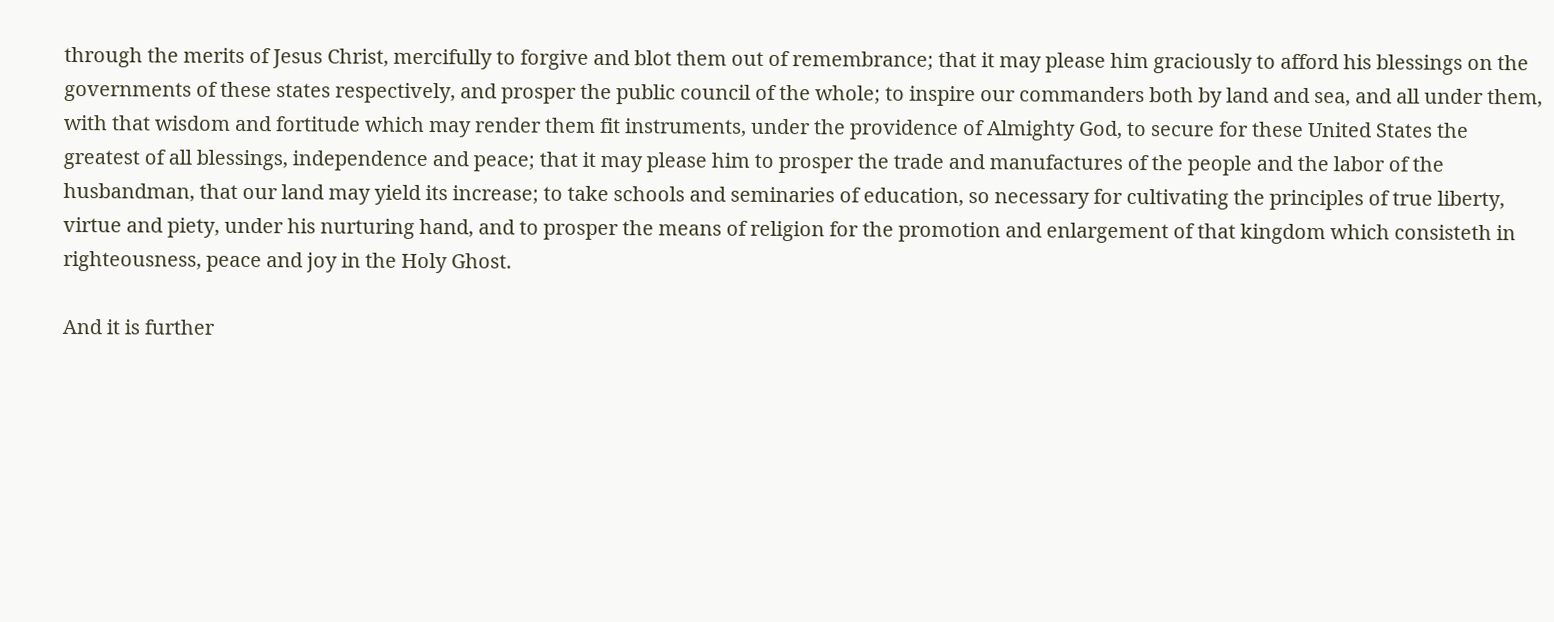through the merits of Jesus Christ, mercifully to forgive and blot them out of remembrance; that it may please him graciously to afford his blessings on the governments of these states respectively, and prosper the public council of the whole; to inspire our commanders both by land and sea, and all under them, with that wisdom and fortitude which may render them fit instruments, under the providence of Almighty God, to secure for these United States the greatest of all blessings, independence and peace; that it may please him to prosper the trade and manufactures of the people and the labor of the husbandman, that our land may yield its increase; to take schools and seminaries of education, so necessary for cultivating the principles of true liberty, virtue and piety, under his nurturing hand, and to prosper the means of religion for the promotion and enlargement of that kingdom which consisteth in righteousness, peace and joy in the Holy Ghost.

And it is further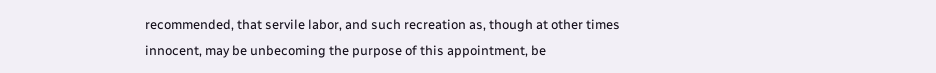recommended, that servile labor, and such recreation as, though at other times innocent, may be unbecoming the purpose of this appointment, be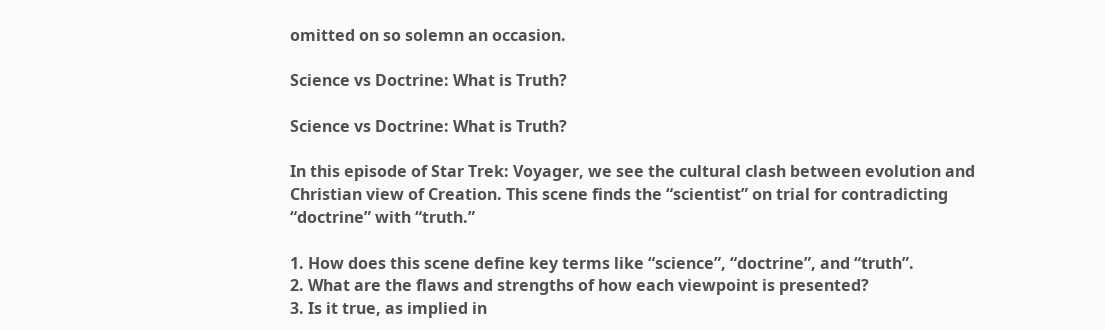omitted on so solemn an occasion.

Science vs Doctrine: What is Truth?

Science vs Doctrine: What is Truth?

In this episode of Star Trek: Voyager, we see the cultural clash between evolution and Christian view of Creation. This scene finds the “scientist” on trial for contradicting “doctrine” with “truth.”

1. How does this scene define key terms like “science”, “doctrine”, and “truth”.
2. What are the flaws and strengths of how each viewpoint is presented?
3. Is it true, as implied in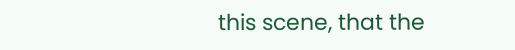this scene, that the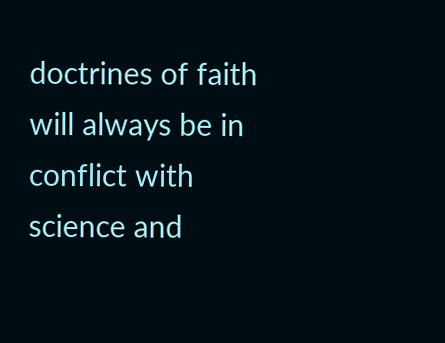doctrines of faith will always be in conflict with science and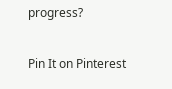progress?

Pin It on Pinterest